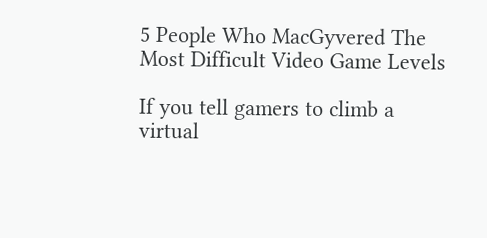5 People Who MacGyvered The Most Difficult Video Game Levels

If you tell gamers to climb a virtual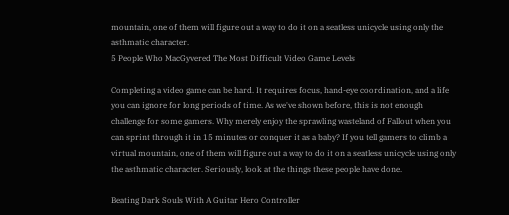mountain, one of them will figure out a way to do it on a seatless unicycle using only the asthmatic character.
5 People Who MacGyvered The Most Difficult Video Game Levels

Completing a video game can be hard. It requires focus, hand-eye coordination, and a life you can ignore for long periods of time. As we've shown before, this is not enough challenge for some gamers. Why merely enjoy the sprawling wasteland of Fallout when you can sprint through it in 15 minutes or conquer it as a baby? If you tell gamers to climb a virtual mountain, one of them will figure out a way to do it on a seatless unicycle using only the asthmatic character. Seriously, look at the things these people have done.

Beating Dark Souls With A Guitar Hero Controller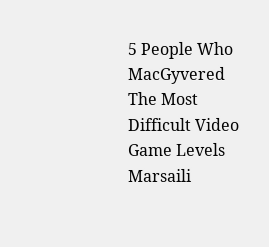5 People Who MacGyvered The Most Difficult Video Game Levels
Marsaili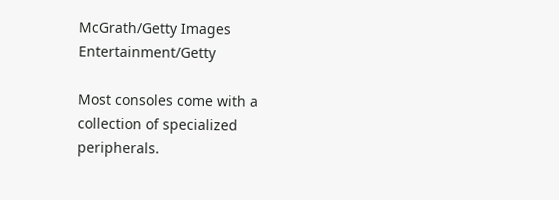McGrath/Getty Images Entertainment/Getty

Most consoles come with a collection of specialized peripherals.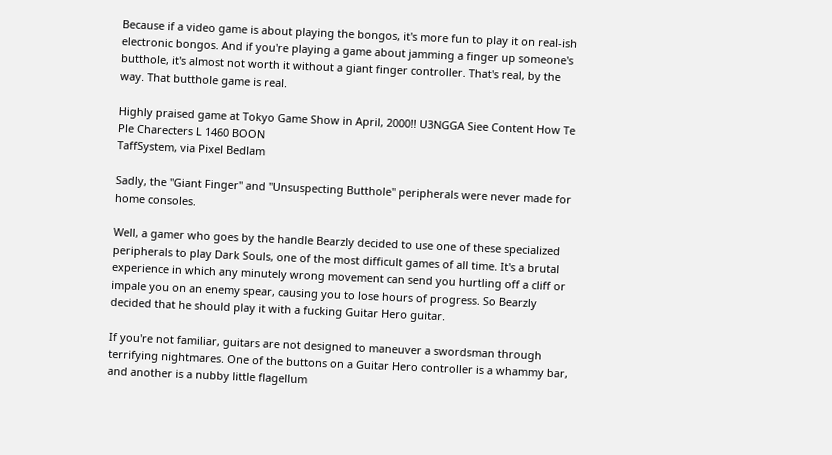Because if a video game is about playing the bongos, it's more fun to play it on real-ish electronic bongos. And if you're playing a game about jamming a finger up someone's butthole, it's almost not worth it without a giant finger controller. That's real, by the way. That butthole game is real.

Highly praised game at Tokyo Game Show in April, 2000!! U3NGGA Siee Content How Te Ple Charecters L 1460 BOON
TaffSystem, via Pixel Bedlam

Sadly, the "Giant Finger" and "Unsuspecting Butthole" peripherals were never made for home consoles.

Well, a gamer who goes by the handle Bearzly decided to use one of these specialized peripherals to play Dark Souls, one of the most difficult games of all time. It's a brutal experience in which any minutely wrong movement can send you hurtling off a cliff or impale you on an enemy spear, causing you to lose hours of progress. So Bearzly decided that he should play it with a fucking Guitar Hero guitar.

If you're not familiar, guitars are not designed to maneuver a swordsman through terrifying nightmares. One of the buttons on a Guitar Hero controller is a whammy bar, and another is a nubby little flagellum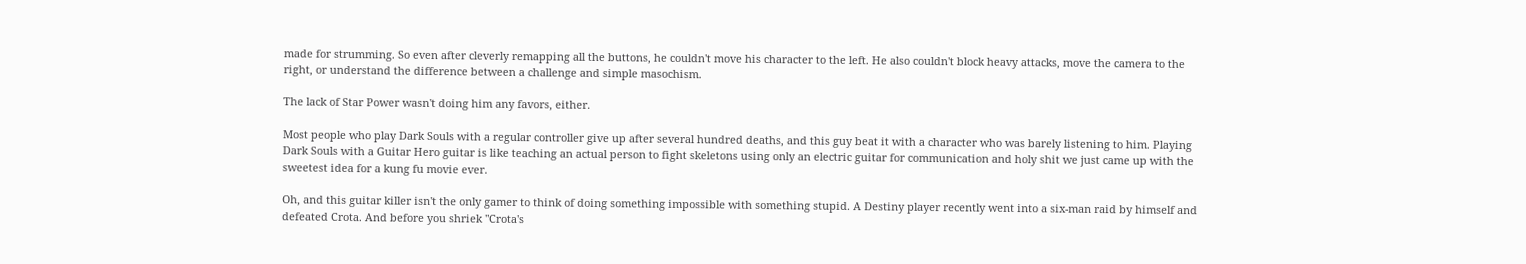made for strumming. So even after cleverly remapping all the buttons, he couldn't move his character to the left. He also couldn't block heavy attacks, move the camera to the right, or understand the difference between a challenge and simple masochism.

The lack of Star Power wasn't doing him any favors, either.

Most people who play Dark Souls with a regular controller give up after several hundred deaths, and this guy beat it with a character who was barely listening to him. Playing Dark Souls with a Guitar Hero guitar is like teaching an actual person to fight skeletons using only an electric guitar for communication and holy shit we just came up with the sweetest idea for a kung fu movie ever.

Oh, and this guitar killer isn't the only gamer to think of doing something impossible with something stupid. A Destiny player recently went into a six-man raid by himself and defeated Crota. And before you shriek "Crota's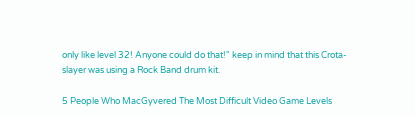only like level 32! Anyone could do that!" keep in mind that this Crota-slayer was using a Rock Band drum kit.

5 People Who MacGyvered The Most Difficult Video Game Levels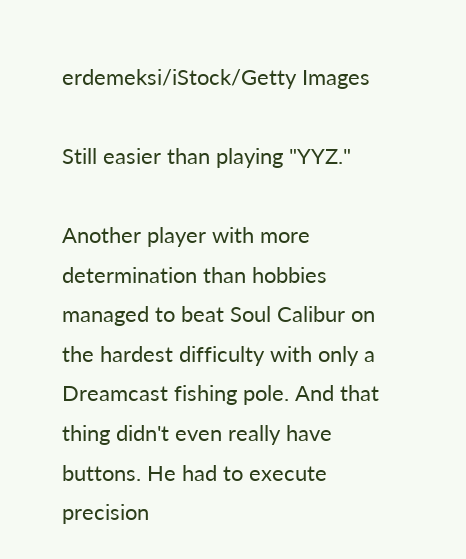erdemeksi/iStock/Getty Images

Still easier than playing "YYZ."

Another player with more determination than hobbies managed to beat Soul Calibur on the hardest difficulty with only a Dreamcast fishing pole. And that thing didn't even really have buttons. He had to execute precision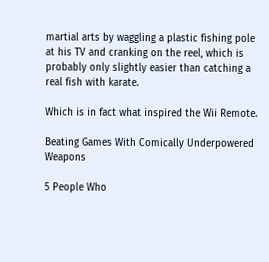martial arts by waggling a plastic fishing pole at his TV and cranking on the reel, which is probably only slightly easier than catching a real fish with karate.

Which is in fact what inspired the Wii Remote.

Beating Games With Comically Underpowered Weapons

5 People Who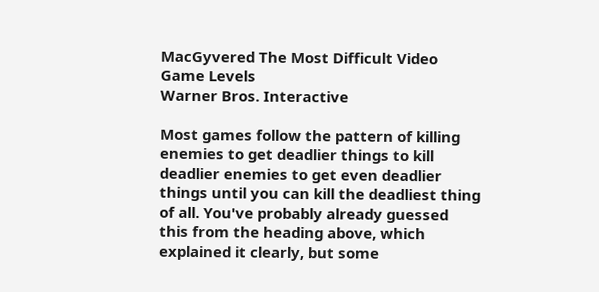MacGyvered The Most Difficult Video Game Levels
Warner Bros. Interactive

Most games follow the pattern of killing enemies to get deadlier things to kill deadlier enemies to get even deadlier things until you can kill the deadliest thing of all. You've probably already guessed this from the heading above, which explained it clearly, but some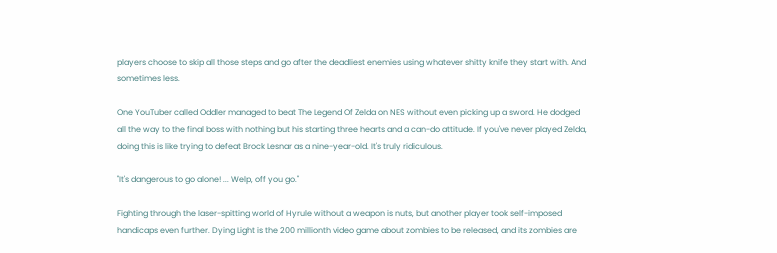players choose to skip all those steps and go after the deadliest enemies using whatever shitty knife they start with. And sometimes less.

One YouTuber called Oddler managed to beat The Legend Of Zelda on NES without even picking up a sword. He dodged all the way to the final boss with nothing but his starting three hearts and a can-do attitude. If you've never played Zelda, doing this is like trying to defeat Brock Lesnar as a nine-year-old. It's truly ridiculous.

"It's dangerous to go alone! ... Welp, off you go."

Fighting through the laser-spitting world of Hyrule without a weapon is nuts, but another player took self-imposed handicaps even further. Dying Light is the 200 millionth video game about zombies to be released, and its zombies are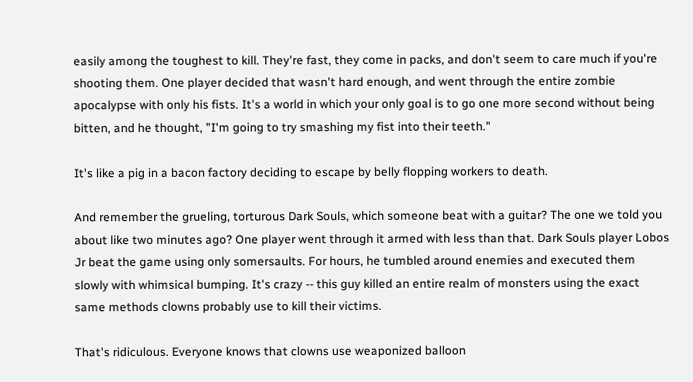easily among the toughest to kill. They're fast, they come in packs, and don't seem to care much if you're shooting them. One player decided that wasn't hard enough, and went through the entire zombie apocalypse with only his fists. It's a world in which your only goal is to go one more second without being bitten, and he thought, "I'm going to try smashing my fist into their teeth."

It's like a pig in a bacon factory deciding to escape by belly flopping workers to death.

And remember the grueling, torturous Dark Souls, which someone beat with a guitar? The one we told you about like two minutes ago? One player went through it armed with less than that. Dark Souls player Lobos Jr beat the game using only somersaults. For hours, he tumbled around enemies and executed them slowly with whimsical bumping. It's crazy -- this guy killed an entire realm of monsters using the exact same methods clowns probably use to kill their victims.

That's ridiculous. Everyone knows that clowns use weaponized balloon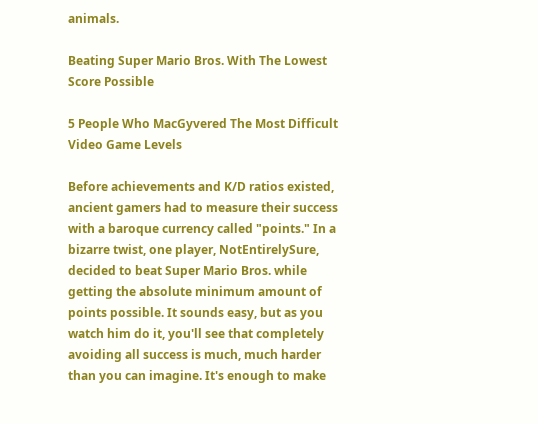animals.

Beating Super Mario Bros. With The Lowest Score Possible

5 People Who MacGyvered The Most Difficult Video Game Levels

Before achievements and K/D ratios existed, ancient gamers had to measure their success with a baroque currency called "points." In a bizarre twist, one player, NotEntirelySure, decided to beat Super Mario Bros. while getting the absolute minimum amount of points possible. It sounds easy, but as you watch him do it, you'll see that completely avoiding all success is much, much harder than you can imagine. It's enough to make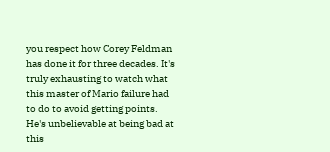you respect how Corey Feldman has done it for three decades. It's truly exhausting to watch what this master of Mario failure had to do to avoid getting points. He's unbelievable at being bad at this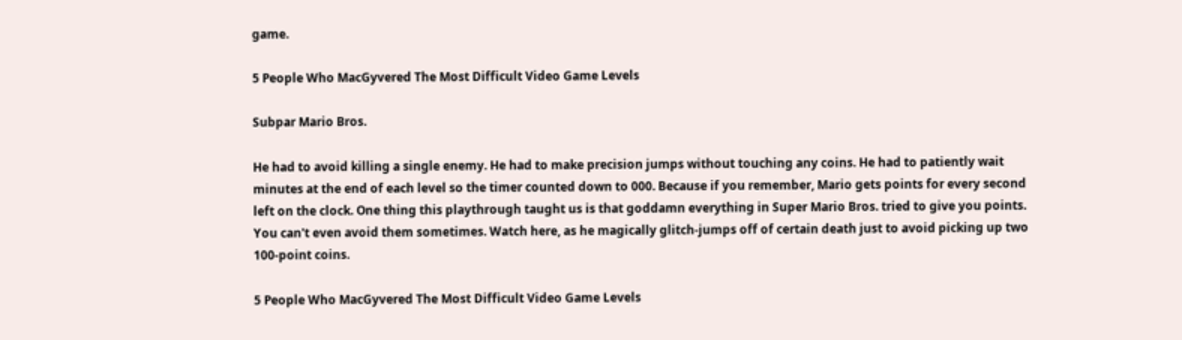game.

5 People Who MacGyvered The Most Difficult Video Game Levels

Subpar Mario Bros.

He had to avoid killing a single enemy. He had to make precision jumps without touching any coins. He had to patiently wait minutes at the end of each level so the timer counted down to 000. Because if you remember, Mario gets points for every second left on the clock. One thing this playthrough taught us is that goddamn everything in Super Mario Bros. tried to give you points. You can't even avoid them sometimes. Watch here, as he magically glitch-jumps off of certain death just to avoid picking up two 100-point coins.

5 People Who MacGyvered The Most Difficult Video Game Levels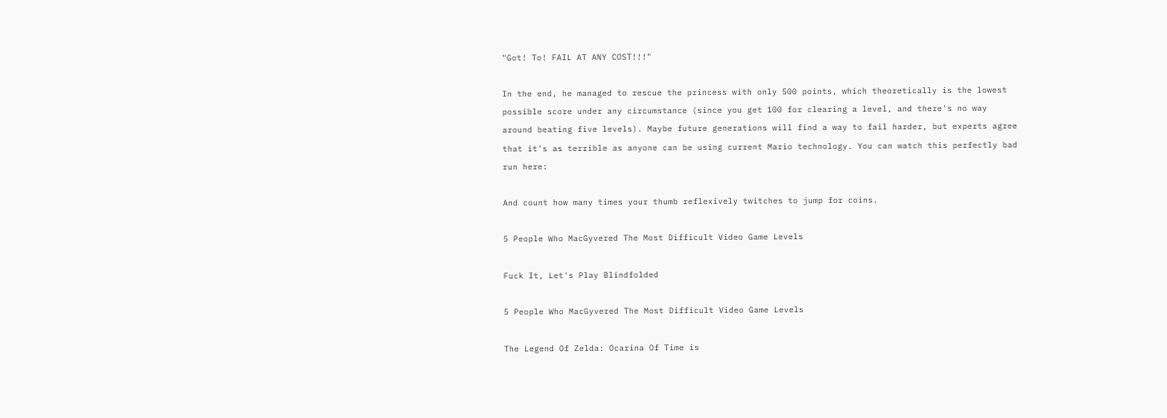"Got! To! FAIL AT ANY COST!!!"

In the end, he managed to rescue the princess with only 500 points, which theoretically is the lowest possible score under any circumstance (since you get 100 for clearing a level, and there's no way around beating five levels). Maybe future generations will find a way to fail harder, but experts agree that it's as terrible as anyone can be using current Mario technology. You can watch this perfectly bad run here:

And count how many times your thumb reflexively twitches to jump for coins.

5 People Who MacGyvered The Most Difficult Video Game Levels

Fuck It, Let's Play Blindfolded

5 People Who MacGyvered The Most Difficult Video Game Levels

The Legend Of Zelda: Ocarina Of Time is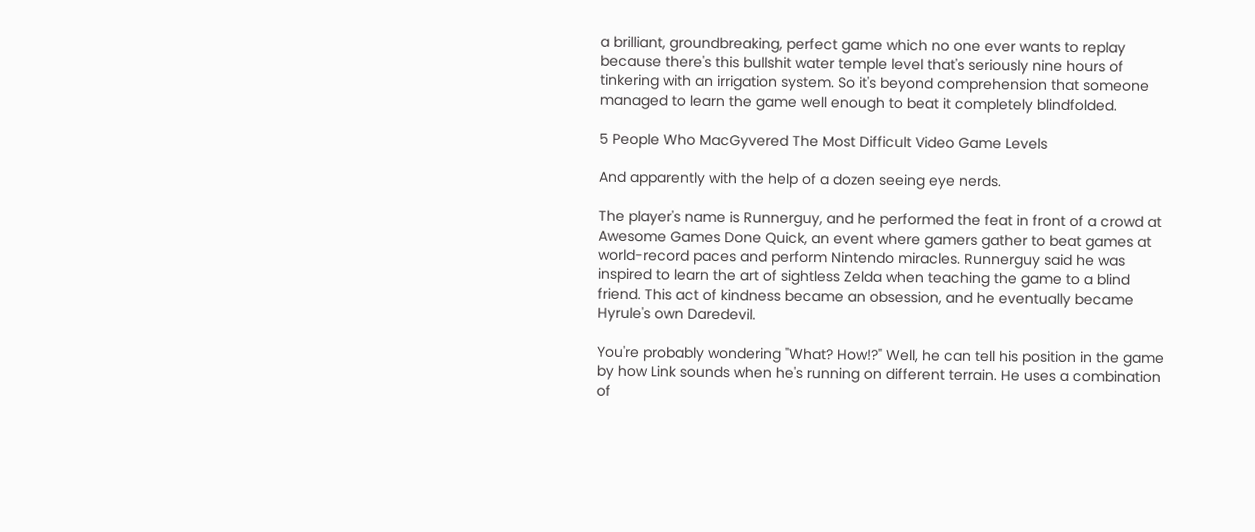a brilliant, groundbreaking, perfect game which no one ever wants to replay because there's this bullshit water temple level that's seriously nine hours of tinkering with an irrigation system. So it's beyond comprehension that someone managed to learn the game well enough to beat it completely blindfolded.

5 People Who MacGyvered The Most Difficult Video Game Levels

And apparently with the help of a dozen seeing eye nerds.

The player's name is Runnerguy, and he performed the feat in front of a crowd at Awesome Games Done Quick, an event where gamers gather to beat games at world-record paces and perform Nintendo miracles. Runnerguy said he was inspired to learn the art of sightless Zelda when teaching the game to a blind friend. This act of kindness became an obsession, and he eventually became Hyrule's own Daredevil.

You're probably wondering "What? How!?" Well, he can tell his position in the game by how Link sounds when he's running on different terrain. He uses a combination of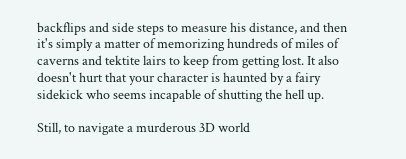backflips and side steps to measure his distance, and then it's simply a matter of memorizing hundreds of miles of caverns and tektite lairs to keep from getting lost. It also doesn't hurt that your character is haunted by a fairy sidekick who seems incapable of shutting the hell up.

Still, to navigate a murderous 3D world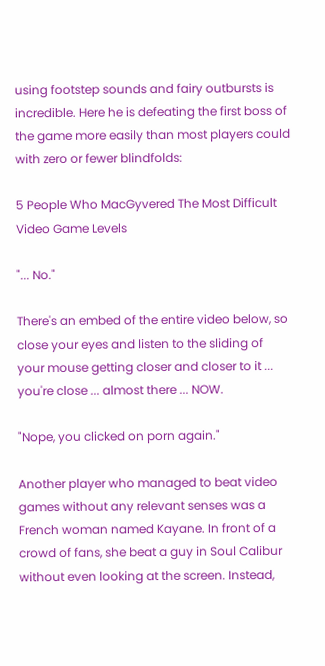using footstep sounds and fairy outbursts is incredible. Here he is defeating the first boss of the game more easily than most players could with zero or fewer blindfolds:

5 People Who MacGyvered The Most Difficult Video Game Levels

"... No."

There's an embed of the entire video below, so close your eyes and listen to the sliding of your mouse getting closer and closer to it ... you're close ... almost there ... NOW.

"Nope, you clicked on porn again."

Another player who managed to beat video games without any relevant senses was a French woman named Kayane. In front of a crowd of fans, she beat a guy in Soul Calibur without even looking at the screen. Instead,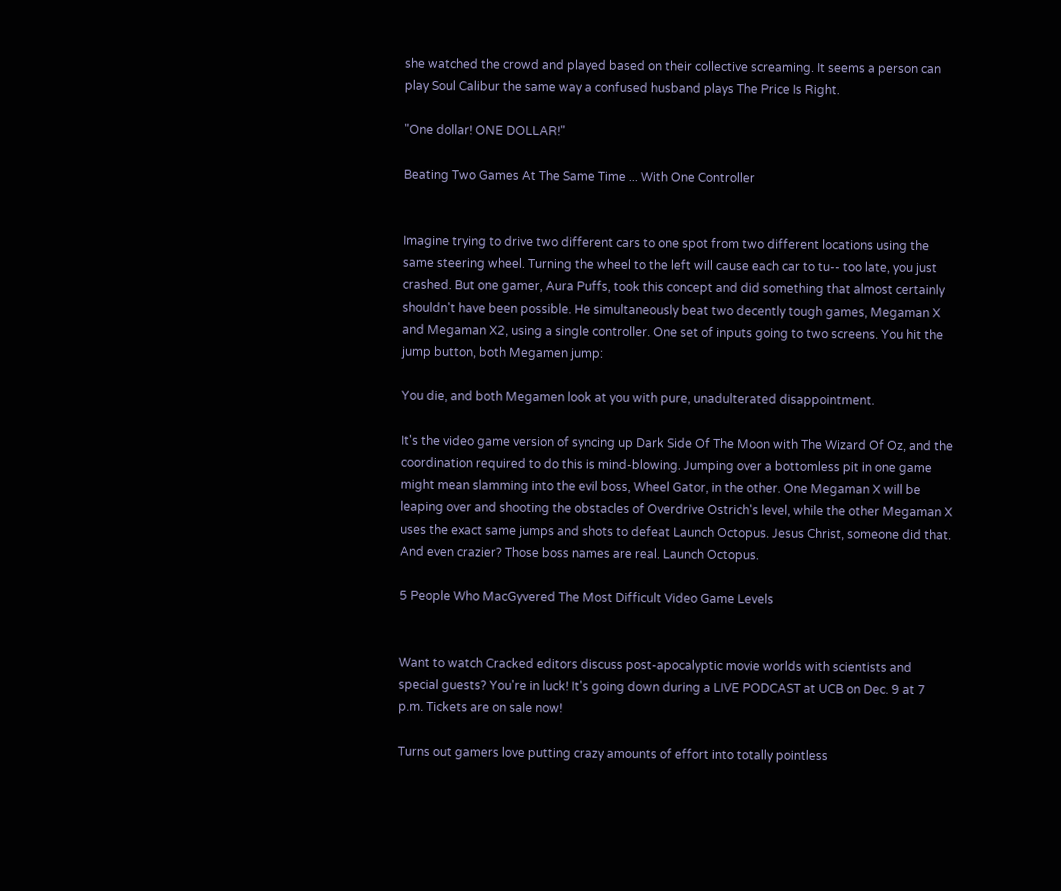she watched the crowd and played based on their collective screaming. It seems a person can play Soul Calibur the same way a confused husband plays The Price Is Right.

"One dollar! ONE DOLLAR!"

Beating Two Games At The Same Time ... With One Controller


Imagine trying to drive two different cars to one spot from two different locations using the same steering wheel. Turning the wheel to the left will cause each car to tu-- too late, you just crashed. But one gamer, Aura Puffs, took this concept and did something that almost certainly shouldn't have been possible. He simultaneously beat two decently tough games, Megaman X and Megaman X2, using a single controller. One set of inputs going to two screens. You hit the jump button, both Megamen jump:

You die, and both Megamen look at you with pure, unadulterated disappointment.

It's the video game version of syncing up Dark Side Of The Moon with The Wizard Of Oz, and the coordination required to do this is mind-blowing. Jumping over a bottomless pit in one game might mean slamming into the evil boss, Wheel Gator, in the other. One Megaman X will be leaping over and shooting the obstacles of Overdrive Ostrich's level, while the other Megaman X uses the exact same jumps and shots to defeat Launch Octopus. Jesus Christ, someone did that. And even crazier? Those boss names are real. Launch Octopus.

5 People Who MacGyvered The Most Difficult Video Game Levels


Want to watch Cracked editors discuss post-apocalyptic movie worlds with scientists and special guests? You're in luck! It's going down during a LIVE PODCAST at UCB on Dec. 9 at 7 p.m. Tickets are on sale now!

Turns out gamers love putting crazy amounts of effort into totally pointless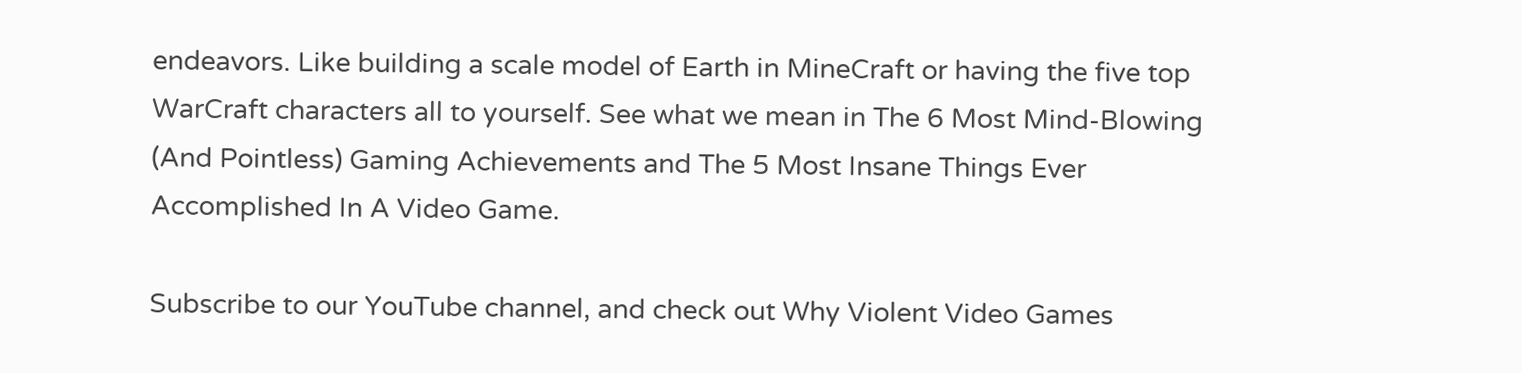endeavors. Like building a scale model of Earth in MineCraft or having the five top WarCraft characters all to yourself. See what we mean in The 6 Most Mind-Blowing (And Pointless) Gaming Achievements and The 5 Most Insane Things Ever Accomplished In A Video Game.

Subscribe to our YouTube channel, and check out Why Violent Video Games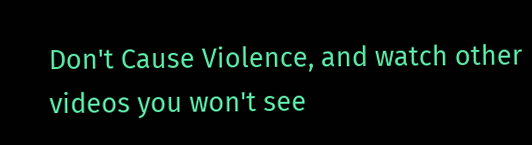Don't Cause Violence, and watch other videos you won't see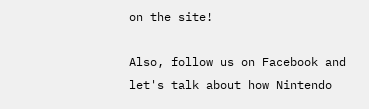on the site!

Also, follow us on Facebook and let's talk about how Nintendo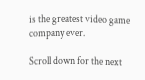is the greatest video game company ever.

Scroll down for the next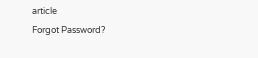article
Forgot Password?